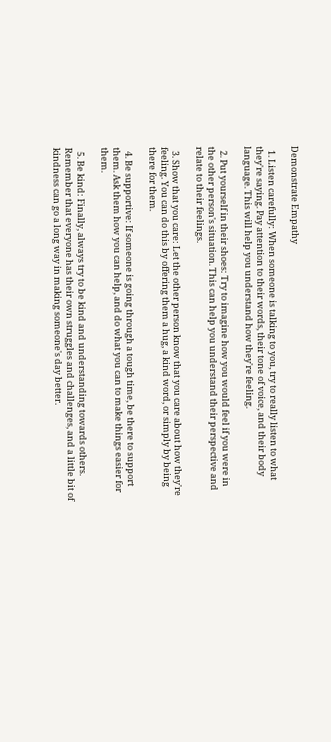Demonstrate Empathy

  1. Listen carefully: When someone is talking to you, try to really listen to what they're saying. Pay attention to their words, their tone of voice, and their body language. This will help you understand how they're feeling.

  2. Put yourself in their shoes: Try to imagine how you would feel if you were in the other person's situation. This can help you understand their perspective and relate to their feelings.

  3. Show that you care: Let the other person know that you care about how they're feeling. You can do this by offering them a hug, a kind word, or simply by being there for them.

  4. Be supportive: If someone is going through a tough time, be there to support them. Ask them how you can help, and do what you can to make things easier for them.

  5. Be kind: Finally, always try to be kind and understanding towards others. Remember that everyone has their own struggles and challenges, and a little bit of kindness can go a long way in making someone's day better.